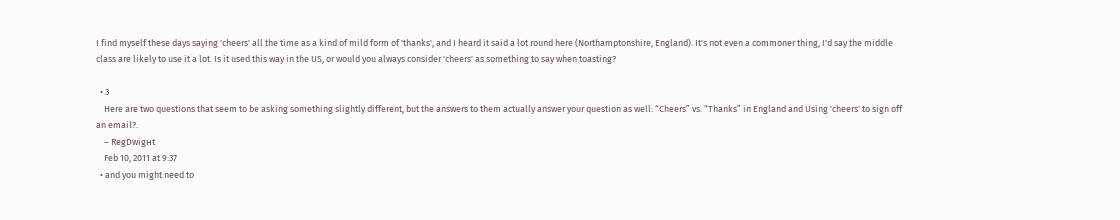I find myself these days saying 'cheers' all the time as a kind of mild form of 'thanks', and I heard it said a lot round here (Northamptonshire, England). It's not even a commoner thing, I'd say the middle class are likely to use it a lot. Is it used this way in the US, or would you always consider 'cheers' as something to say when toasting?

  • 3
    Here are two questions that seem to be asking something slightly different, but the answers to them actually answer your question as well: “Cheers” vs. “Thanks” in England and Using 'cheers' to sign off an email?.
    – RegDwigнt
    Feb 10, 2011 at 9:37
  • and you might need to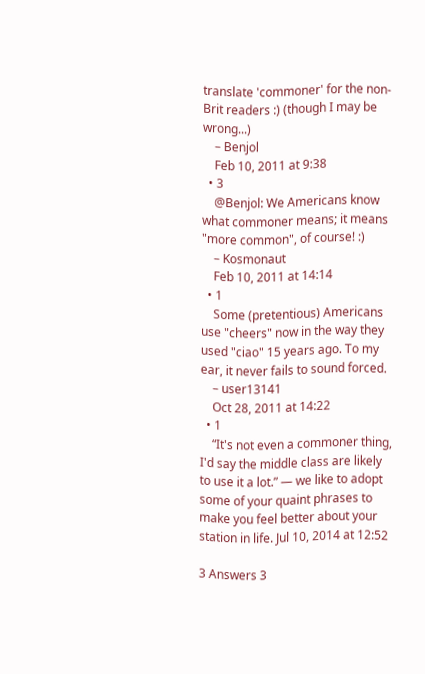translate 'commoner' for the non-Brit readers :) (though I may be wrong...)
    – Benjol
    Feb 10, 2011 at 9:38
  • 3
    @Benjol: We Americans know what commoner means; it means "more common", of course! :)
    – Kosmonaut
    Feb 10, 2011 at 14:14
  • 1
    Some (pretentious) Americans use "cheers" now in the way they used "ciao" 15 years ago. To my ear, it never fails to sound forced.
    – user13141
    Oct 28, 2011 at 14:22
  • 1
    “It's not even a commoner thing, I'd say the middle class are likely to use it a lot.” — we like to adopt some of your quaint phrases to make you feel better about your station in life. Jul 10, 2014 at 12:52

3 Answers 3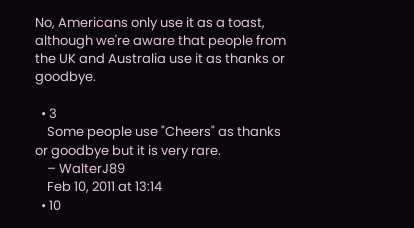No, Americans only use it as a toast, although we're aware that people from the UK and Australia use it as thanks or goodbye.

  • 3
    Some people use "Cheers" as thanks or goodbye but it is very rare.
    – WalterJ89
    Feb 10, 2011 at 13:14
  • 10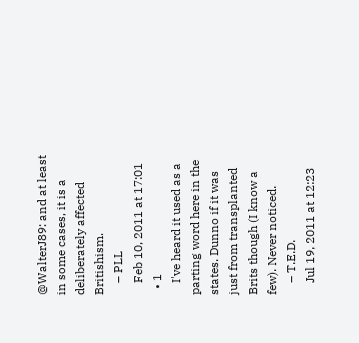@WalterJ89: and at least in some cases, it is a deliberately affected Britishism.
    – PLL
    Feb 10, 2011 at 17:01
  • 1
    I've heard it used as a parting word here in the states. Dunno if it was just from transplanted Brits though (I know a few). Never noticed.
    – T.E.D.
    Jul 19, 2011 at 12:23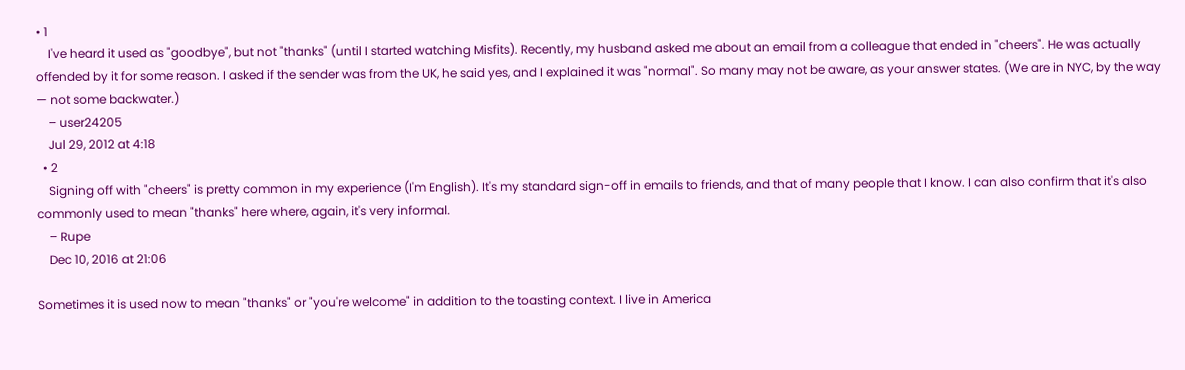• 1
    I've heard it used as "goodbye", but not "thanks" (until I started watching Misfits). Recently, my husband asked me about an email from a colleague that ended in "cheers". He was actually offended by it for some reason. I asked if the sender was from the UK, he said yes, and I explained it was "normal". So many may not be aware, as your answer states. (We are in NYC, by the way — not some backwater.)
    – user24205
    Jul 29, 2012 at 4:18
  • 2
    Signing off with "cheers" is pretty common in my experience (I'm English). It's my standard sign-off in emails to friends, and that of many people that I know. I can also confirm that it's also commonly used to mean "thanks" here where, again, it's very informal.
    – Rupe
    Dec 10, 2016 at 21:06

Sometimes it is used now to mean "thanks" or "you're welcome" in addition to the toasting context. I live in America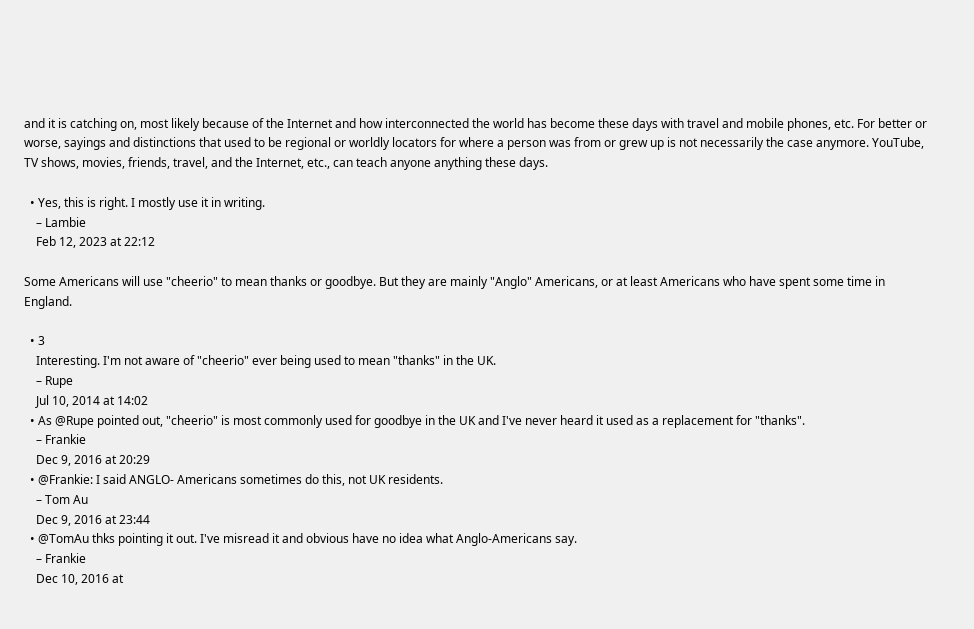and it is catching on, most likely because of the Internet and how interconnected the world has become these days with travel and mobile phones, etc. For better or worse, sayings and distinctions that used to be regional or worldly locators for where a person was from or grew up is not necessarily the case anymore. YouTube, TV shows, movies, friends, travel, and the Internet, etc., can teach anyone anything these days.

  • Yes, this is right. I mostly use it in writing.
    – Lambie
    Feb 12, 2023 at 22:12

Some Americans will use "cheerio" to mean thanks or goodbye. But they are mainly "Anglo" Americans, or at least Americans who have spent some time in England.

  • 3
    Interesting. I'm not aware of "cheerio" ever being used to mean "thanks" in the UK.
    – Rupe
    Jul 10, 2014 at 14:02
  • As @Rupe pointed out, "cheerio" is most commonly used for goodbye in the UK and I've never heard it used as a replacement for "thanks".
    – Frankie
    Dec 9, 2016 at 20:29
  • @Frankie: I said ANGLO- Americans sometimes do this, not UK residents.
    – Tom Au
    Dec 9, 2016 at 23:44
  • @TomAu thks pointing it out. I've misread it and obvious have no idea what Anglo-Americans say.
    – Frankie
    Dec 10, 2016 at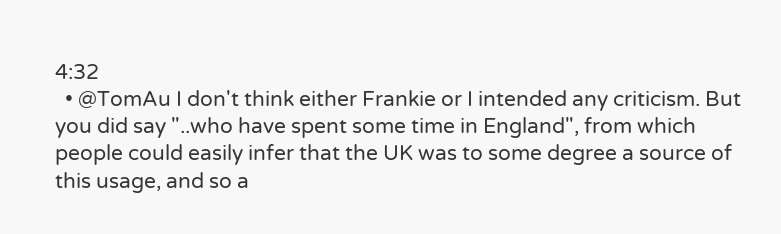4:32
  • @TomAu I don't think either Frankie or I intended any criticism. But you did say "..who have spent some time in England", from which people could easily infer that the UK was to some degree a source of this usage, and so a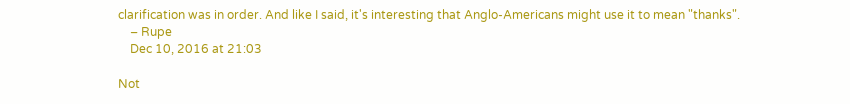clarification was in order. And like I said, it's interesting that Anglo-Americans might use it to mean "thanks".
    – Rupe
    Dec 10, 2016 at 21:03

Not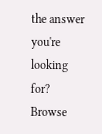the answer you're looking for? Browse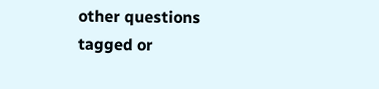other questions tagged or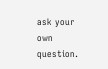ask your own question.